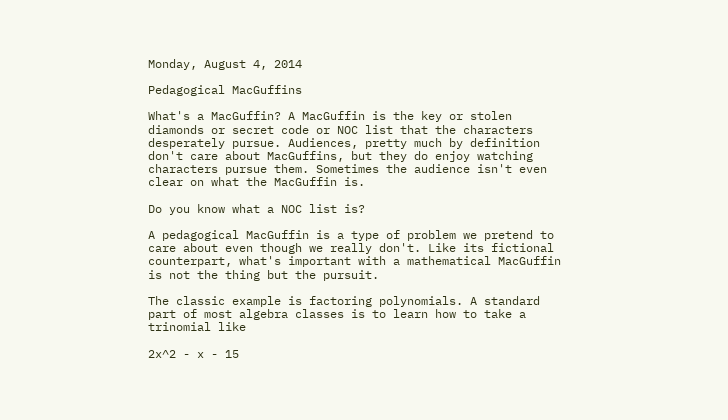Monday, August 4, 2014

Pedagogical MacGuffins

What's a MacGuffin? A MacGuffin is the key or stolen diamonds or secret code or NOC list that the characters  desperately pursue. Audiences, pretty much by definition don't care about MacGuffins, but they do enjoy watching characters pursue them. Sometimes the audience isn't even clear on what the MacGuffin is.

Do you know what a NOC list is?

A pedagogical MacGuffin is a type of problem we pretend to care about even though we really don't. Like its fictional counterpart, what's important with a mathematical MacGuffin is not the thing but the pursuit.

The classic example is factoring polynomials. A standard part of most algebra classes is to learn how to take a trinomial like

2x^2 - x - 15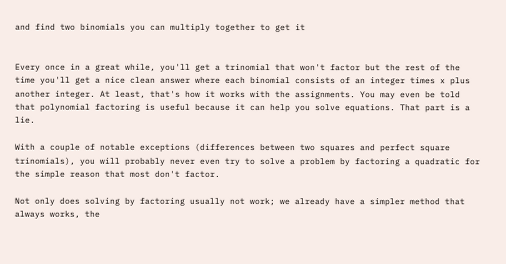and find two binomials you can multiply together to get it


Every once in a great while, you'll get a trinomial that won't factor but the rest of the time you'll get a nice clean answer where each binomial consists of an integer times x plus another integer. At least, that's how it works with the assignments. You may even be told that polynomial factoring is useful because it can help you solve equations. That part is a lie.

With a couple of notable exceptions (differences between two squares and perfect square trinomials), you will probably never even try to solve a problem by factoring a quadratic for the simple reason that most don't factor.

Not only does solving by factoring usually not work; we already have a simpler method that always works, the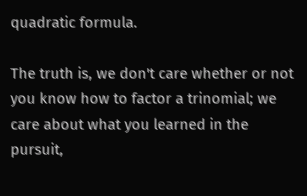quadratic formula.

The truth is, we don't care whether or not you know how to factor a trinomial; we care about what you learned in the pursuit,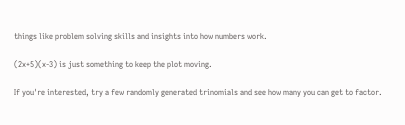things like problem solving skills and insights into how numbers work.

(2x+5)(x-3) is just something to keep the plot moving.

If you're interested, try a few randomly generated trinomials and see how many you can get to factor.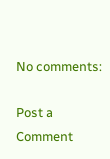No comments:

Post a Comment